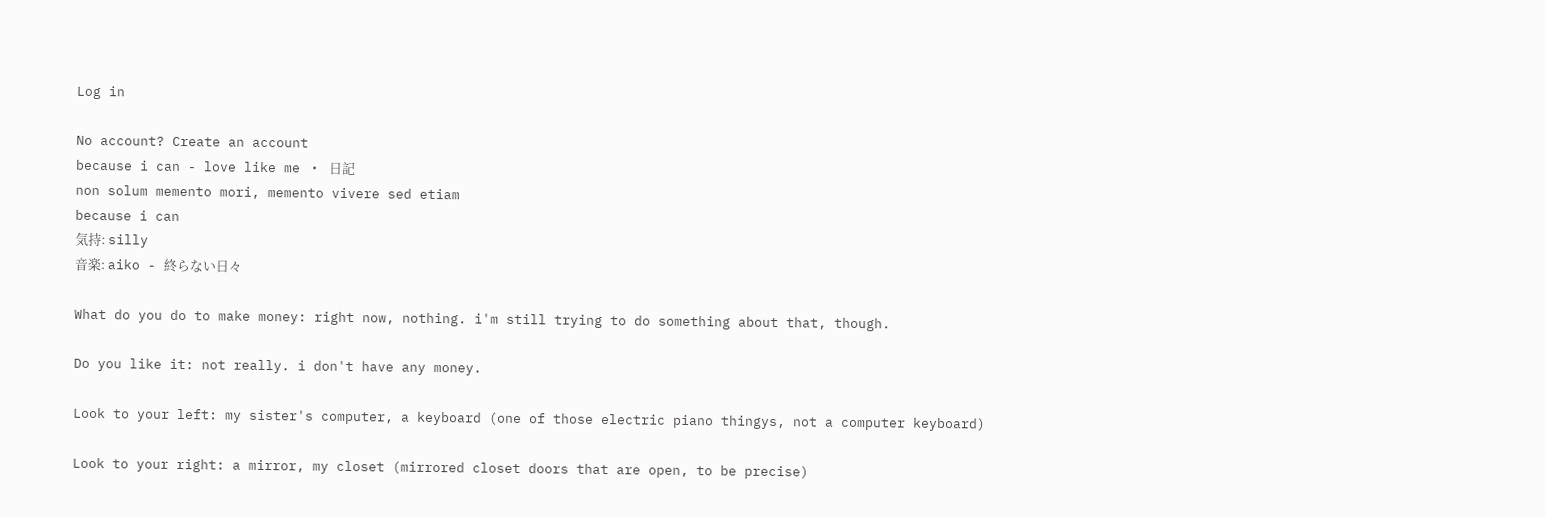Log in

No account? Create an account
because i can - love like me ・ 日記
non solum memento mori, memento vivere sed etiam
because i can
気持: silly
音楽: aiko - 終らない日々

What do you do to make money: right now, nothing. i'm still trying to do something about that, though.

Do you like it: not really. i don't have any money.

Look to your left: my sister's computer, a keyboard (one of those electric piano thingys, not a computer keyboard)

Look to your right: a mirror, my closet (mirrored closet doors that are open, to be precise)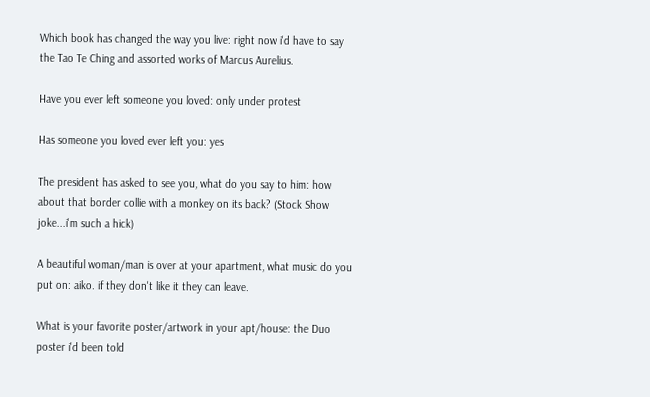Which book has changed the way you live: right now i'd have to say the Tao Te Ching and assorted works of Marcus Aurelius.

Have you ever left someone you loved: only under protest

Has someone you loved ever left you: yes

The president has asked to see you, what do you say to him: how about that border collie with a monkey on its back? (Stock Show joke...i'm such a hick)

A beautiful woman/man is over at your apartment, what music do you put on: aiko. if they don't like it they can leave.

What is your favorite poster/artwork in your apt/house: the Duo poster i'd been told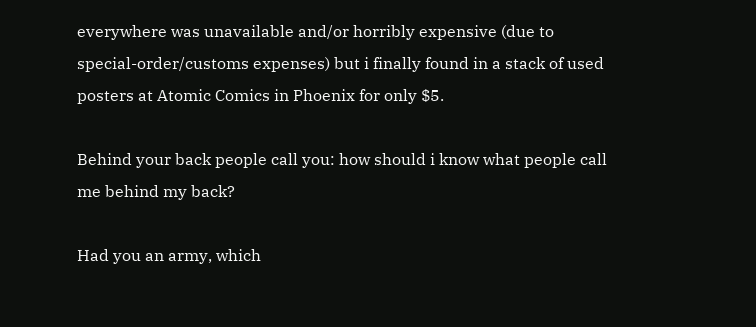everywhere was unavailable and/or horribly expensive (due to special-order/customs expenses) but i finally found in a stack of used posters at Atomic Comics in Phoenix for only $5.

Behind your back people call you: how should i know what people call me behind my back?

Had you an army, which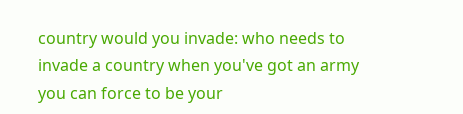country would you invade: who needs to invade a country when you've got an army you can force to be your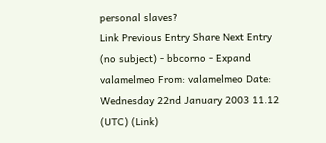personal slaves?
Link Previous Entry Share Next Entry
(no subject) - bbcorno - Expand
valamelmeo From: valamelmeo Date: Wednesday 22nd January 2003 11.12 (UTC) (Link)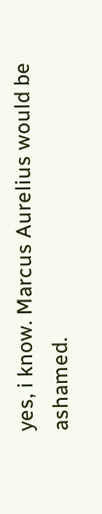yes, i know. Marcus Aurelius would be ashamed.